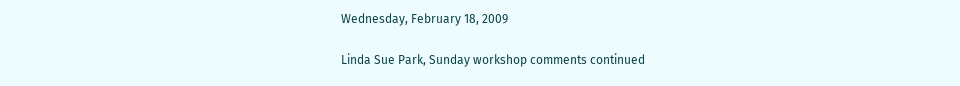Wednesday, February 18, 2009

Linda Sue Park, Sunday workshop comments continued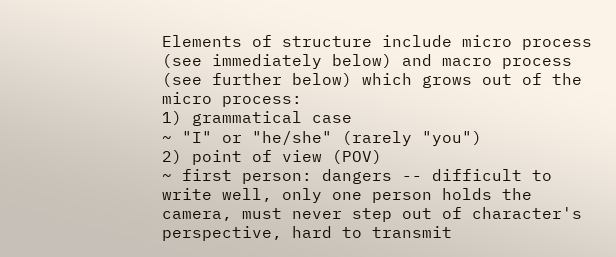Elements of structure include micro process (see immediately below) and macro process (see further below) which grows out of the micro process:
1) grammatical case
~ "I" or "he/she" (rarely "you")
2) point of view (POV)
~ first person: dangers -- difficult to write well, only one person holds the camera, must never step out of character's perspective, hard to transmit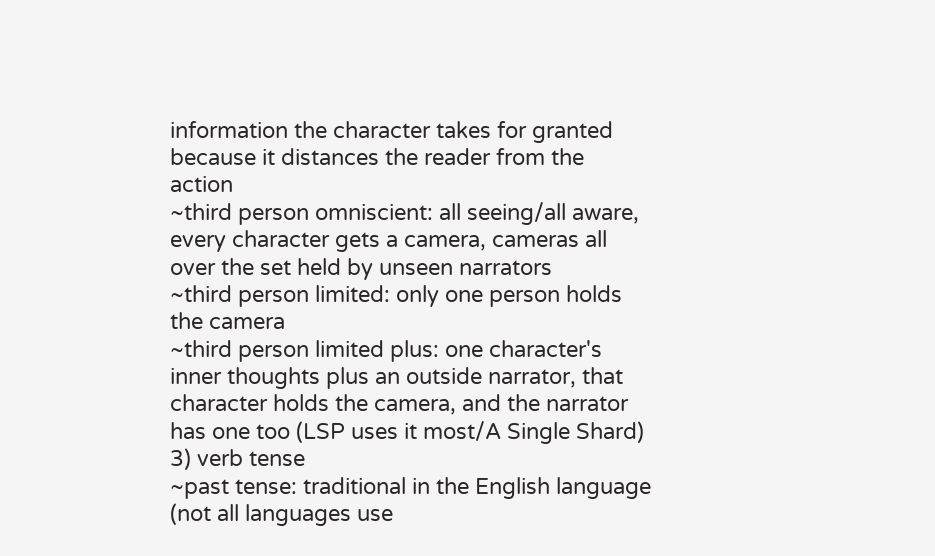information the character takes for granted because it distances the reader from the action
~third person omniscient: all seeing/all aware, every character gets a camera, cameras all over the set held by unseen narrators
~third person limited: only one person holds the camera
~third person limited plus: one character's inner thoughts plus an outside narrator, that character holds the camera, and the narrator has one too (LSP uses it most/A Single Shard)
3) verb tense
~past tense: traditional in the English language (not all languages use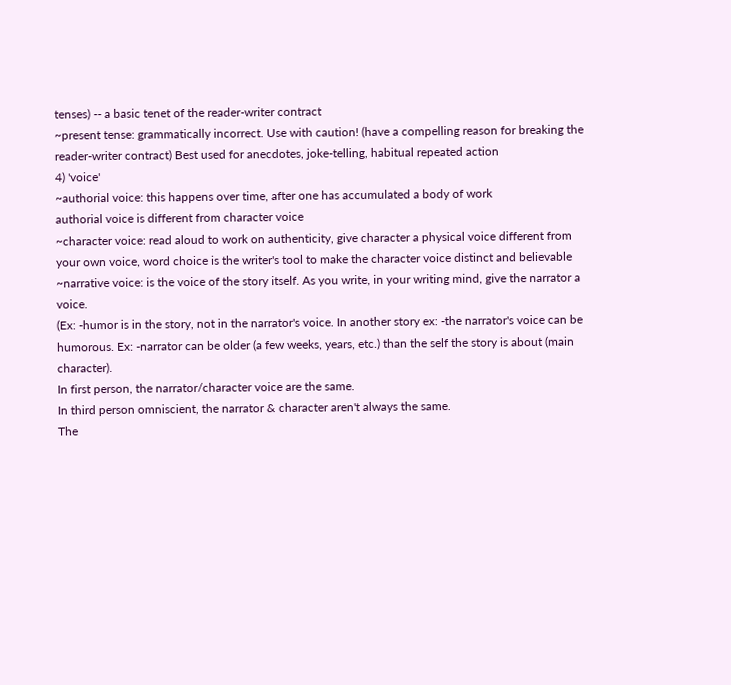tenses) -- a basic tenet of the reader-writer contract
~present tense: grammatically incorrect. Use with caution! (have a compelling reason for breaking the reader-writer contract) Best used for anecdotes, joke-telling, habitual repeated action
4) 'voice'
~authorial voice: this happens over time, after one has accumulated a body of work
authorial voice is different from character voice
~character voice: read aloud to work on authenticity, give character a physical voice different from your own voice, word choice is the writer's tool to make the character voice distinct and believable
~narrative voice: is the voice of the story itself. As you write, in your writing mind, give the narrator a voice.
(Ex: -humor is in the story, not in the narrator's voice. In another story ex: -the narrator's voice can be humorous. Ex: -narrator can be older (a few weeks, years, etc.) than the self the story is about (main character).
In first person, the narrator/character voice are the same.
In third person omniscient, the narrator & character aren't always the same.
The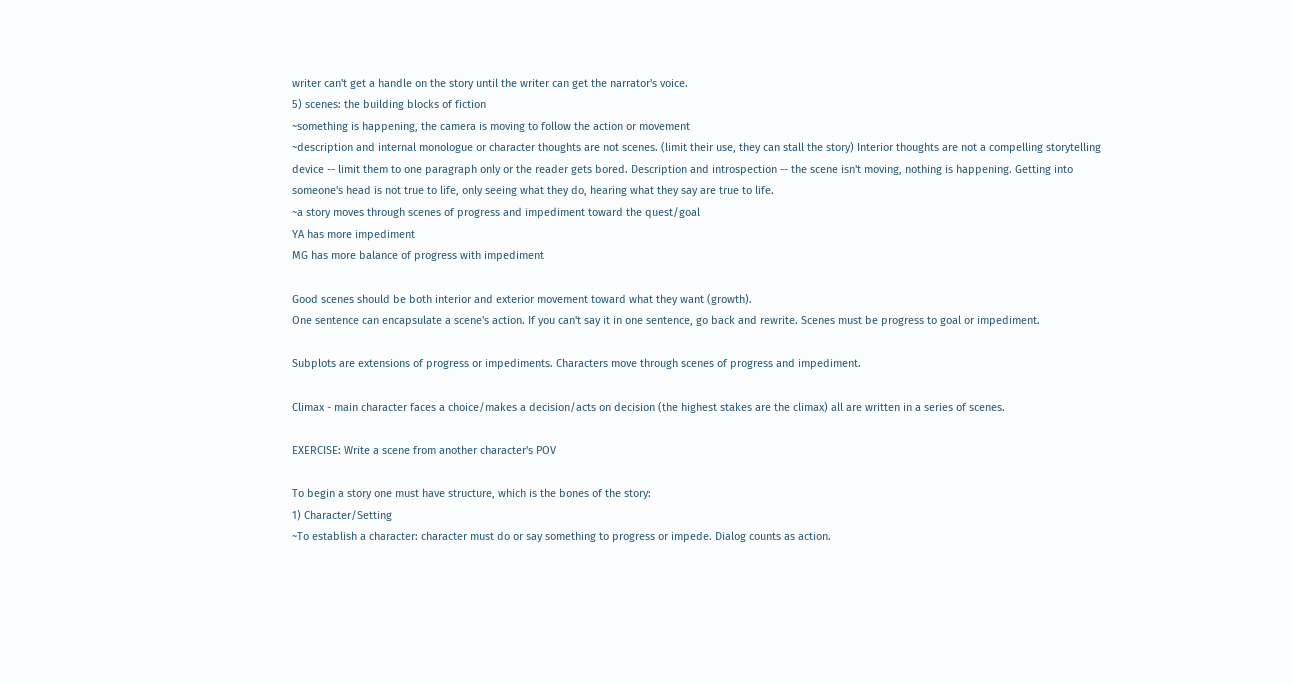writer can't get a handle on the story until the writer can get the narrator's voice.
5) scenes: the building blocks of fiction
~something is happening, the camera is moving to follow the action or movement
~description and internal monologue or character thoughts are not scenes. (limit their use, they can stall the story) Interior thoughts are not a compelling storytelling device -- limit them to one paragraph only or the reader gets bored. Description and introspection -- the scene isn't moving, nothing is happening. Getting into someone's head is not true to life, only seeing what they do, hearing what they say are true to life.
~a story moves through scenes of progress and impediment toward the quest/goal
YA has more impediment
MG has more balance of progress with impediment

Good scenes should be both interior and exterior movement toward what they want (growth).
One sentence can encapsulate a scene's action. If you can't say it in one sentence, go back and rewrite. Scenes must be progress to goal or impediment.

Subplots are extensions of progress or impediments. Characters move through scenes of progress and impediment.

Climax - main character faces a choice/makes a decision/acts on decision (the highest stakes are the climax) all are written in a series of scenes.

EXERCISE: Write a scene from another character's POV

To begin a story one must have structure, which is the bones of the story:
1) Character/Setting
~To establish a character: character must do or say something to progress or impede. Dialog counts as action.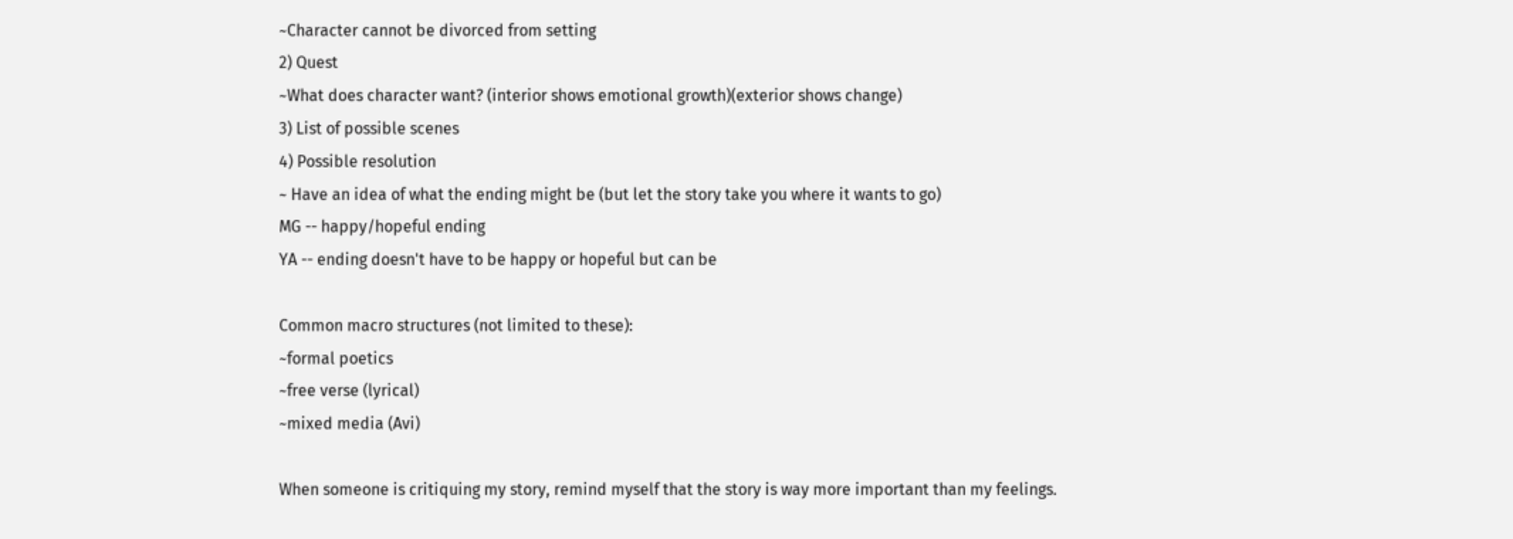~Character cannot be divorced from setting
2) Quest
~What does character want? (interior shows emotional growth)(exterior shows change)
3) List of possible scenes
4) Possible resolution
~ Have an idea of what the ending might be (but let the story take you where it wants to go)
MG -- happy/hopeful ending
YA -- ending doesn't have to be happy or hopeful but can be

Common macro structures (not limited to these):
~formal poetics
~free verse (lyrical)
~mixed media (Avi)

When someone is critiquing my story, remind myself that the story is way more important than my feelings.